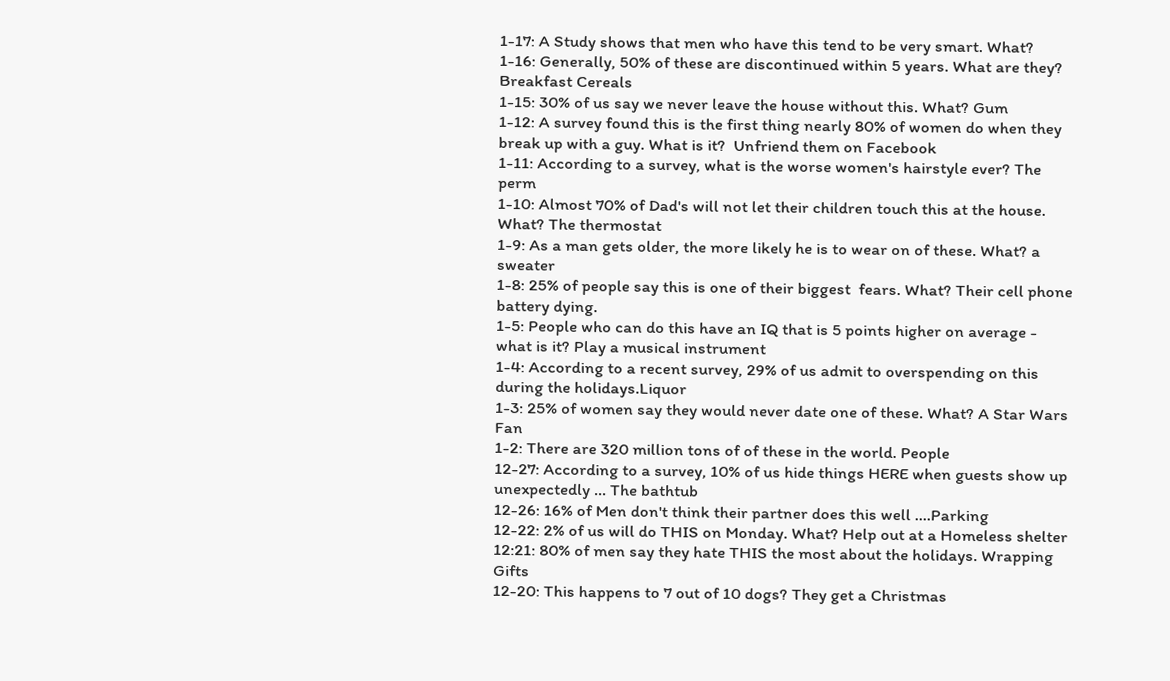1-17: A Study shows that men who have this tend to be very smart. What?
1-16: Generally, 50% of these are discontinued within 5 years. What are they? Breakfast Cereals
1-15: 30% of us say we never leave the house without this. What? Gum
1-12: A survey found this is the first thing nearly 80% of women do when they break up with a guy. What is it?  Unfriend them on Facebook
1-11: According to a survey, what is the worse women's hairstyle ever? The perm
1-10: Almost 70% of Dad's will not let their children touch this at the house. What? The thermostat
1-9: As a man gets older, the more likely he is to wear on of these. What? a sweater
1-8: 25% of people say this is one of their biggest  fears. What? Their cell phone battery dying.
1-5: People who can do this have an IQ that is 5 points higher on average - what is it? Play a musical instrument
1-4: According to a recent survey, 29% of us admit to overspending on this during the holidays.Liquor
1-3: 25% of women say they would never date one of these. What? A Star Wars Fan
1-2: There are 320 million tons of of these in the world. People
12-27: According to a survey, 10% of us hide things HERE when guests show up unexpectedly ... The bathtub
12-26: 16% of Men don't think their partner does this well ....Parking
12-22: 2% of us will do THIS on Monday. What? Help out at a Homeless shelter
12:21: 80% of men say they hate THIS the most about the holidays. Wrapping Gifts
12-20: This happens to 7 out of 10 dogs? They get a Christmas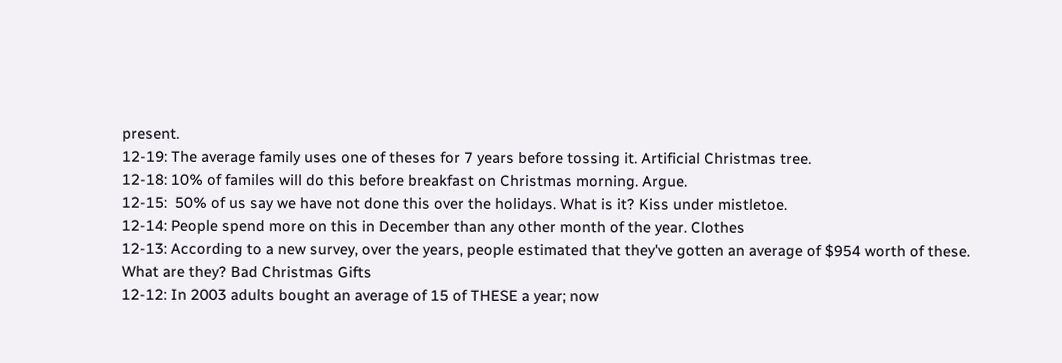present.
12-19: The average family uses one of theses for 7 years before tossing it. Artificial Christmas tree.
12-18: 10% of familes will do this before breakfast on Christmas morning. Argue.
12-15:  50% of us say we have not done this over the holidays. What is it? Kiss under mistletoe.
12-14: People spend more on this in December than any other month of the year. Clothes
12-13: According to a new survey, over the years, people estimated that they've gotten an average of $954 worth of these. What are they? Bad Christmas Gifts
12-12: In 2003 adults bought an average of 15 of THESE a year; now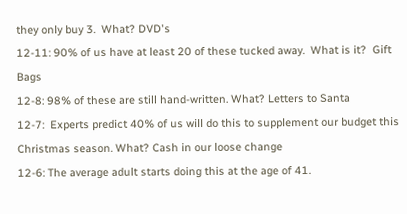they only buy 3.  What? DVD's
12-11: 90% of us have at least 20 of these tucked away.  What is it?  Gift Bags
12-8: 98% of these are still hand-written. What? Letters to Santa
12-7:  Experts predict 40% of us will do this to supplement our budget this Christmas season. What? Cash in our loose change
12-6: The average adult starts doing this at the age of 41.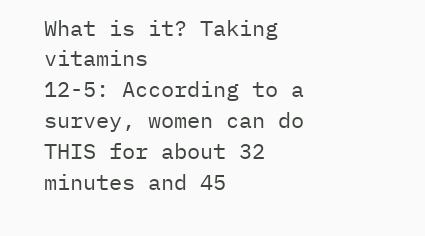What is it? Taking vitamins
12-5: According to a survey, women can do THIS for about 32 minutes and 45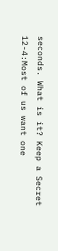seconds. What is it? Keep a Secret
12-4:Most of us want one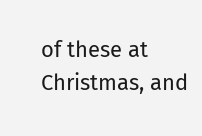of these at Christmas, and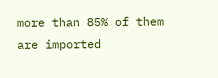more than 85% of them are imported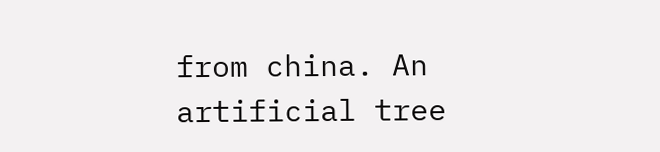from china. An artificial tree